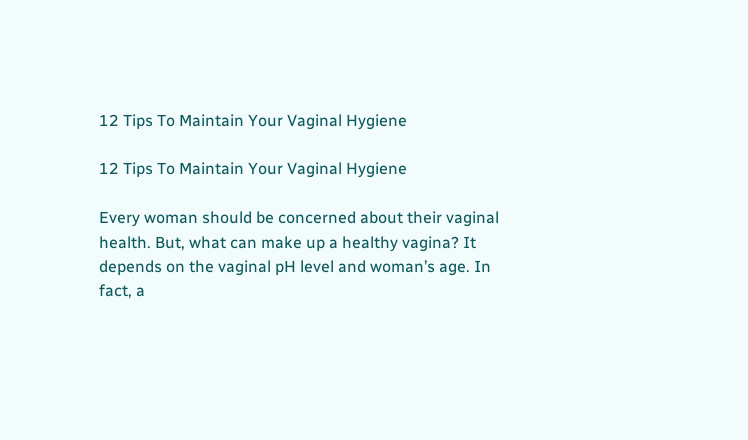12 Tips To Maintain Your Vaginal Hygiene

12 Tips To Maintain Your Vaginal Hygiene

Every woman should be concerned about their vaginal health. But, what can make up a healthy vagina? It depends on the vaginal pH level and woman’s age. In fact, a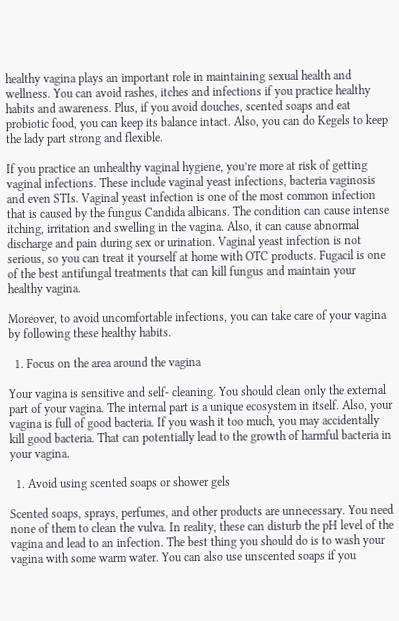healthy vagina plays an important role in maintaining sexual health and wellness. You can avoid rashes, itches and infections if you practice healthy habits and awareness. Plus, if you avoid douches, scented soaps and eat probiotic food, you can keep its balance intact. Also, you can do Kegels to keep the lady part strong and flexible.

If you practice an unhealthy vaginal hygiene, you’re more at risk of getting vaginal infections. These include vaginal yeast infections, bacteria vaginosis and even STIs. Vaginal yeast infection is one of the most common infection that is caused by the fungus Candida albicans. The condition can cause intense itching, irritation and swelling in the vagina. Also, it can cause abnormal discharge and pain during sex or urination. Vaginal yeast infection is not serious, so you can treat it yourself at home with OTC products. Fugacil is one of the best antifungal treatments that can kill fungus and maintain your healthy vagina.

Moreover, to avoid uncomfortable infections, you can take care of your vagina by following these healthy habits.

  1. Focus on the area around the vagina

Your vagina is sensitive and self- cleaning. You should clean only the external part of your vagina. The internal part is a unique ecosystem in itself. Also, your vagina is full of good bacteria. If you wash it too much, you may accidentally kill good bacteria. That can potentially lead to the growth of harmful bacteria in your vagina.

  1. Avoid using scented soaps or shower gels

Scented soaps, sprays, perfumes, and other products are unnecessary. You need none of them to clean the vulva. In reality, these can disturb the pH level of the vagina and lead to an infection. The best thing you should do is to wash your vagina with some warm water. You can also use unscented soaps if you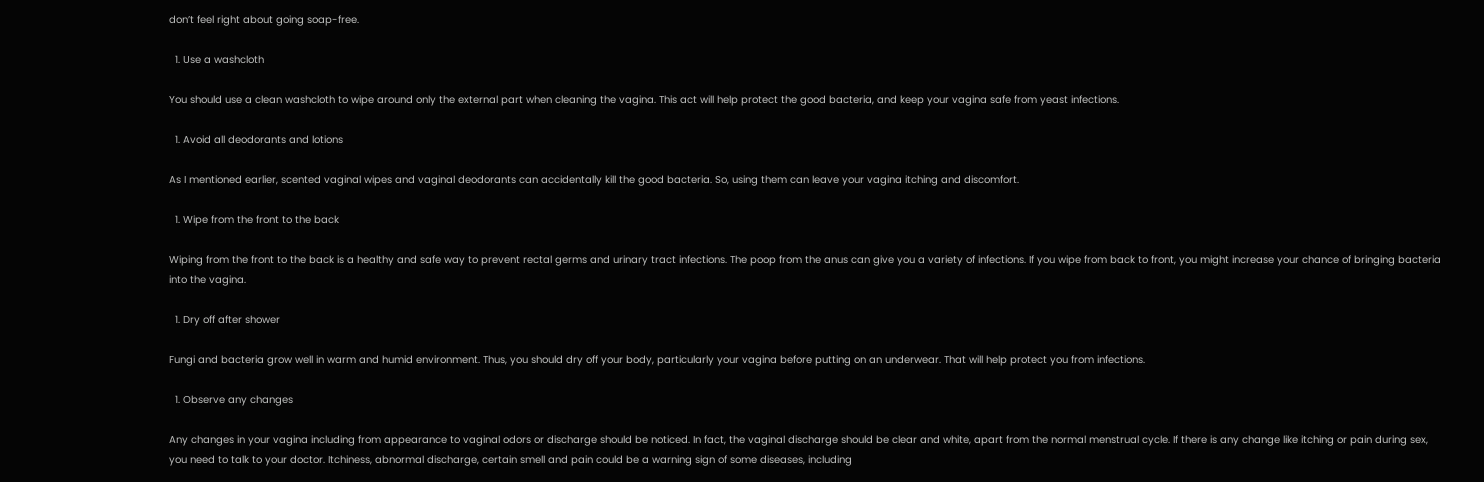don’t feel right about going soap-free.

  1. Use a washcloth

You should use a clean washcloth to wipe around only the external part when cleaning the vagina. This act will help protect the good bacteria, and keep your vagina safe from yeast infections.

  1. Avoid all deodorants and lotions

As I mentioned earlier, scented vaginal wipes and vaginal deodorants can accidentally kill the good bacteria. So, using them can leave your vagina itching and discomfort.

  1. Wipe from the front to the back

Wiping from the front to the back is a healthy and safe way to prevent rectal germs and urinary tract infections. The poop from the anus can give you a variety of infections. If you wipe from back to front, you might increase your chance of bringing bacteria into the vagina.

  1. Dry off after shower

Fungi and bacteria grow well in warm and humid environment. Thus, you should dry off your body, particularly your vagina before putting on an underwear. That will help protect you from infections.

  1. Observe any changes

Any changes in your vagina including from appearance to vaginal odors or discharge should be noticed. In fact, the vaginal discharge should be clear and white, apart from the normal menstrual cycle. If there is any change like itching or pain during sex, you need to talk to your doctor. Itchiness, abnormal discharge, certain smell and pain could be a warning sign of some diseases, including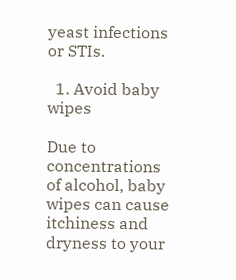yeast infections or STIs.

  1. Avoid baby wipes

Due to concentrations of alcohol, baby wipes can cause itchiness and dryness to your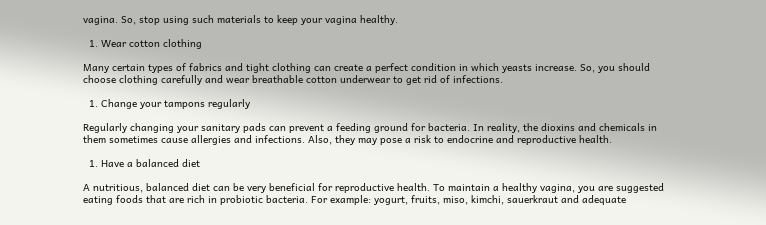vagina. So, stop using such materials to keep your vagina healthy.

  1. Wear cotton clothing

Many certain types of fabrics and tight clothing can create a perfect condition in which yeasts increase. So, you should choose clothing carefully and wear breathable cotton underwear to get rid of infections.

  1. Change your tampons regularly

Regularly changing your sanitary pads can prevent a feeding ground for bacteria. In reality, the dioxins and chemicals in them sometimes cause allergies and infections. Also, they may pose a risk to endocrine and reproductive health.

  1. Have a balanced diet

A nutritious, balanced diet can be very beneficial for reproductive health. To maintain a healthy vagina, you are suggested eating foods that are rich in probiotic bacteria. For example: yogurt, fruits, miso, kimchi, sauerkraut and adequate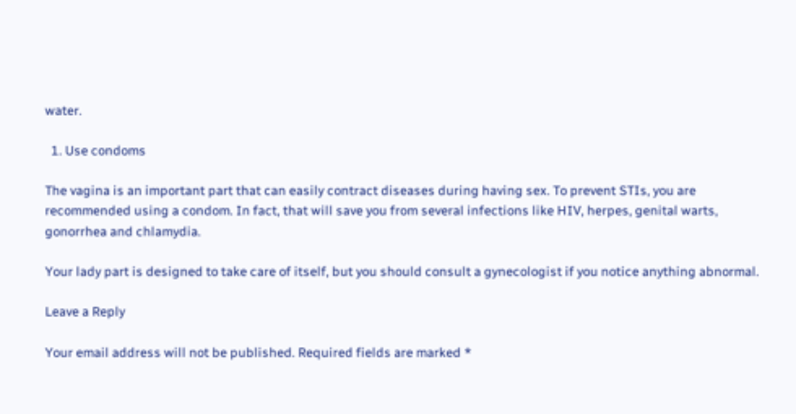water.

  1. Use condoms

The vagina is an important part that can easily contract diseases during having sex. To prevent STIs, you are recommended using a condom. In fact, that will save you from several infections like HIV, herpes, genital warts, gonorrhea and chlamydia.

Your lady part is designed to take care of itself, but you should consult a gynecologist if you notice anything abnormal.

Leave a Reply

Your email address will not be published. Required fields are marked *